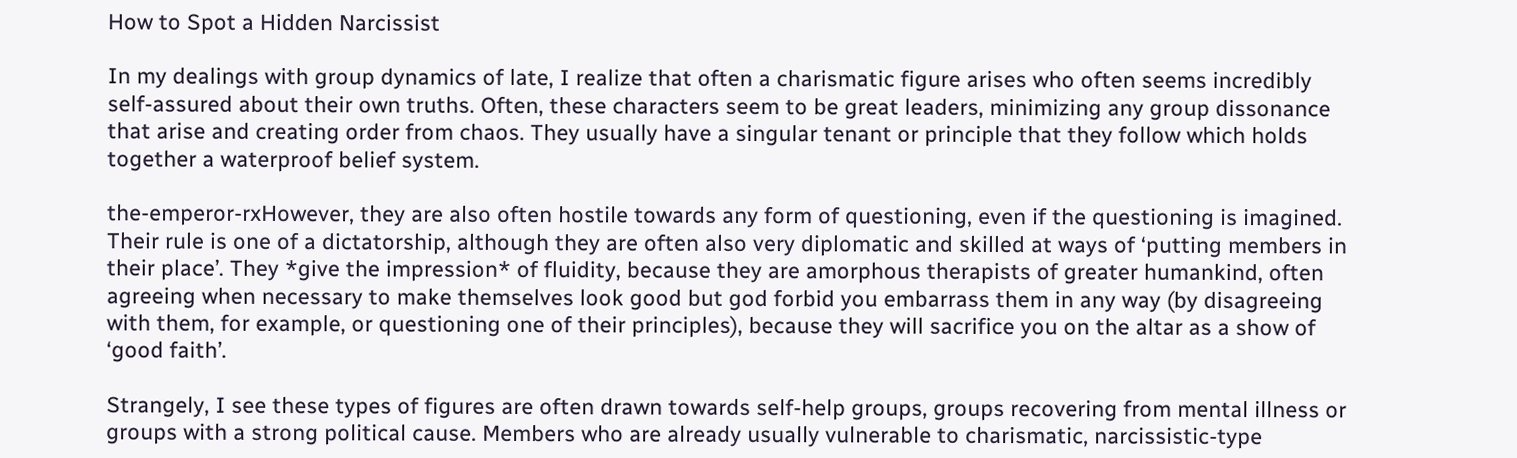How to Spot a Hidden Narcissist

In my dealings with group dynamics of late, I realize that often a charismatic figure arises who often seems incredibly self-assured about their own truths. Often, these characters seem to be great leaders, minimizing any group dissonance that arise and creating order from chaos. They usually have a singular tenant or principle that they follow which holds together a waterproof belief system.

the-emperor-rxHowever, they are also often hostile towards any form of questioning, even if the questioning is imagined. Their rule is one of a dictatorship, although they are often also very diplomatic and skilled at ways of ‘putting members in their place’. They *give the impression* of fluidity, because they are amorphous therapists of greater humankind, often agreeing when necessary to make themselves look good but god forbid you embarrass them in any way (by disagreeing with them, for example, or questioning one of their principles), because they will sacrifice you on the altar as a show of ‘good faith’.

Strangely, I see these types of figures are often drawn towards self-help groups, groups recovering from mental illness or groups with a strong political cause. Members who are already usually vulnerable to charismatic, narcissistic-type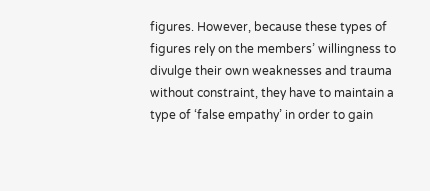figures. However, because these types of figures rely on the members’ willingness to divulge their own weaknesses and trauma without constraint, they have to maintain a type of ‘false empathy’ in order to gain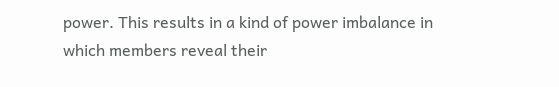power. This results in a kind of power imbalance in which members reveal their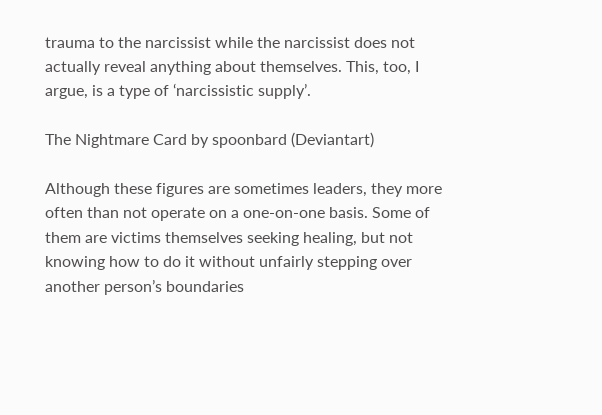trauma to the narcissist while the narcissist does not actually reveal anything about themselves. This, too, I argue, is a type of ‘narcissistic supply’.

The Nightmare Card by spoonbard (Deviantart)

Although these figures are sometimes leaders, they more often than not operate on a one-on-one basis. Some of them are victims themselves seeking healing, but not knowing how to do it without unfairly stepping over another person’s boundaries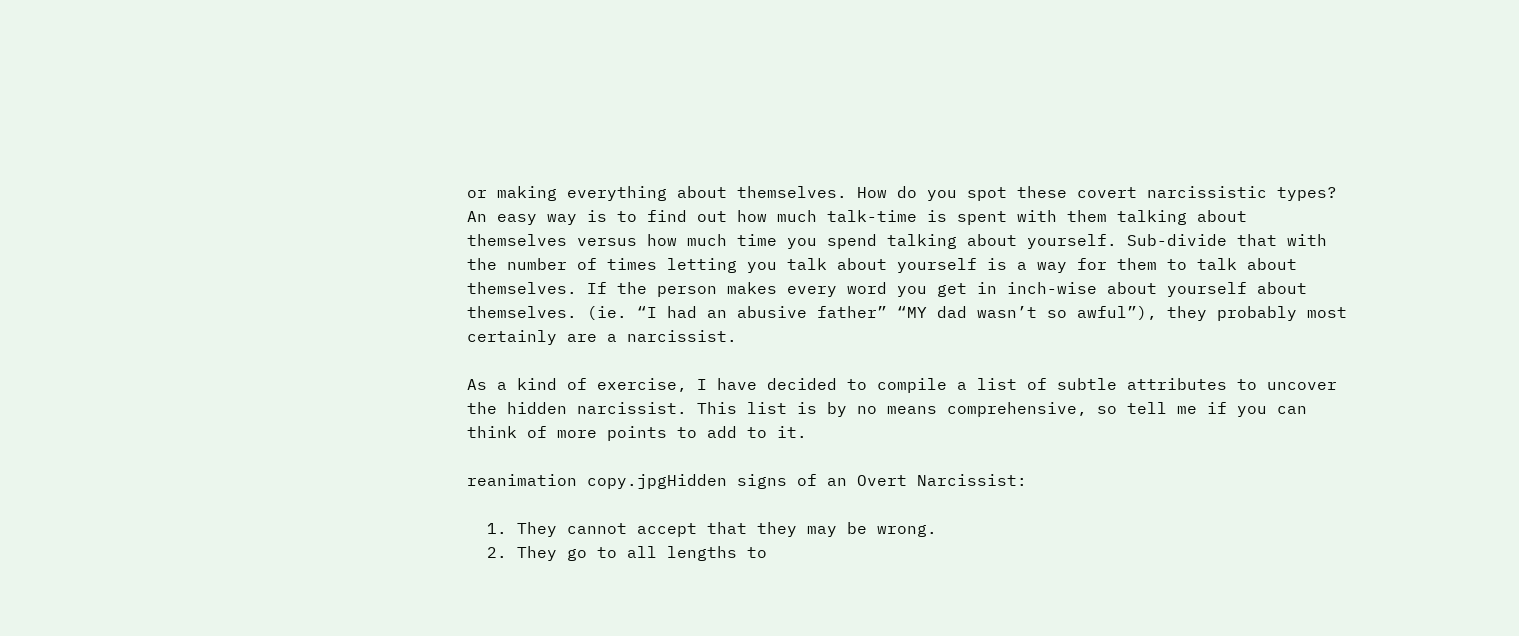or making everything about themselves. How do you spot these covert narcissistic types? An easy way is to find out how much talk-time is spent with them talking about themselves versus how much time you spend talking about yourself. Sub-divide that with the number of times letting you talk about yourself is a way for them to talk about themselves. If the person makes every word you get in inch-wise about yourself about themselves. (ie. “I had an abusive father” “MY dad wasn’t so awful”), they probably most certainly are a narcissist.

As a kind of exercise, I have decided to compile a list of subtle attributes to uncover the hidden narcissist. This list is by no means comprehensive, so tell me if you can think of more points to add to it.

reanimation copy.jpgHidden signs of an Overt Narcissist:

  1. They cannot accept that they may be wrong.
  2. They go to all lengths to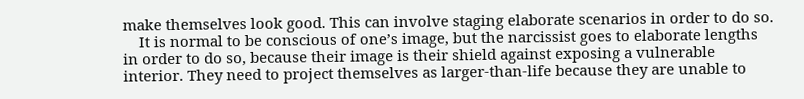make themselves look good. This can involve staging elaborate scenarios in order to do so.
    It is normal to be conscious of one’s image, but the narcissist goes to elaborate lengths in order to do so, because their image is their shield against exposing a vulnerable interior. They need to project themselves as larger-than-life because they are unable to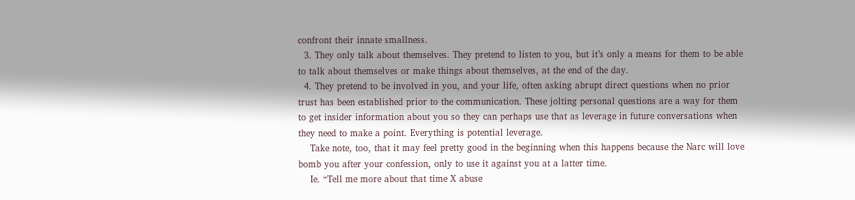confront their innate smallness.
  3. They only talk about themselves. They pretend to listen to you, but it’s only a means for them to be able to talk about themselves or make things about themselves, at the end of the day.
  4. They pretend to be involved in you, and your life, often asking abrupt direct questions when no prior trust has been established prior to the communication. These jolting personal questions are a way for them to get insider information about you so they can perhaps use that as leverage in future conversations when they need to make a point. Everything is potential leverage.
    Take note, too, that it may feel pretty good in the beginning when this happens because the Narc will love bomb you after your confession, only to use it against you at a latter time.
    Ie. “Tell me more about that time X abuse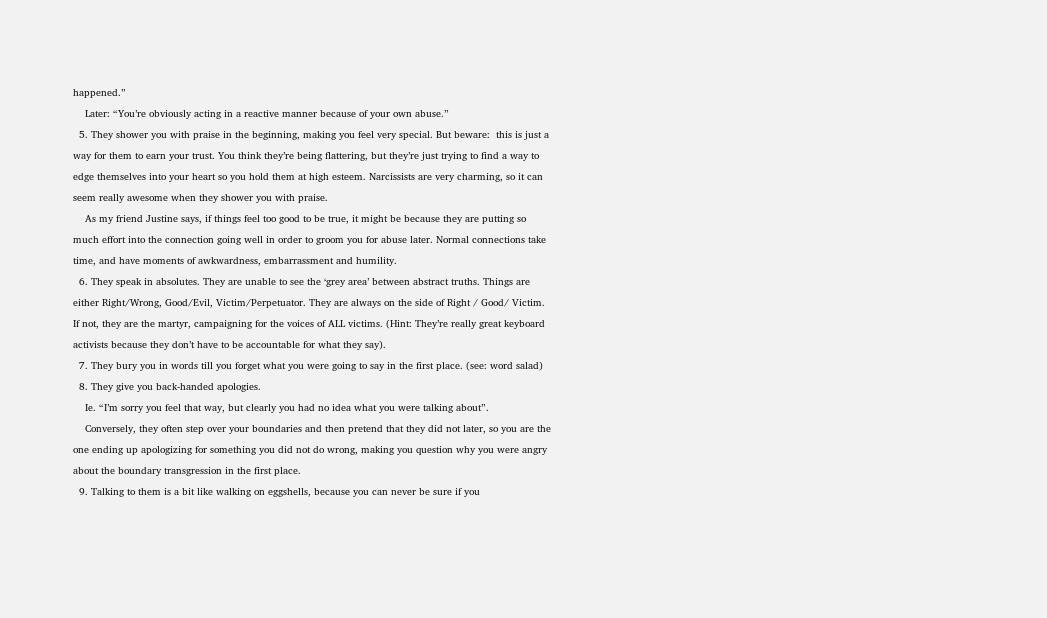happened.”
    Later: “You’re obviously acting in a reactive manner because of your own abuse.”
  5. They shower you with praise in the beginning, making you feel very special. But beware:  this is just a way for them to earn your trust. You think they’re being flattering, but they’re just trying to find a way to edge themselves into your heart so you hold them at high esteem. Narcissists are very charming, so it can seem really awesome when they shower you with praise.
    As my friend Justine says, if things feel too good to be true, it might be because they are putting so much effort into the connection going well in order to groom you for abuse later. Normal connections take time, and have moments of awkwardness, embarrassment and humility.
  6. They speak in absolutes. They are unable to see the ‘grey area’ between abstract truths. Things are either Right/Wrong, Good/Evil, Victim/Perpetuator. They are always on the side of Right / Good/ Victim. If not, they are the martyr, campaigning for the voices of ALL victims. (Hint: They’re really great keyboard activists because they don’t have to be accountable for what they say).
  7. They bury you in words till you forget what you were going to say in the first place. (see: word salad)
  8. They give you back-handed apologies.
    Ie. “I’m sorry you feel that way, but clearly you had no idea what you were talking about”.
    Conversely, they often step over your boundaries and then pretend that they did not later, so you are the one ending up apologizing for something you did not do wrong, making you question why you were angry about the boundary transgression in the first place.
  9. Talking to them is a bit like walking on eggshells, because you can never be sure if you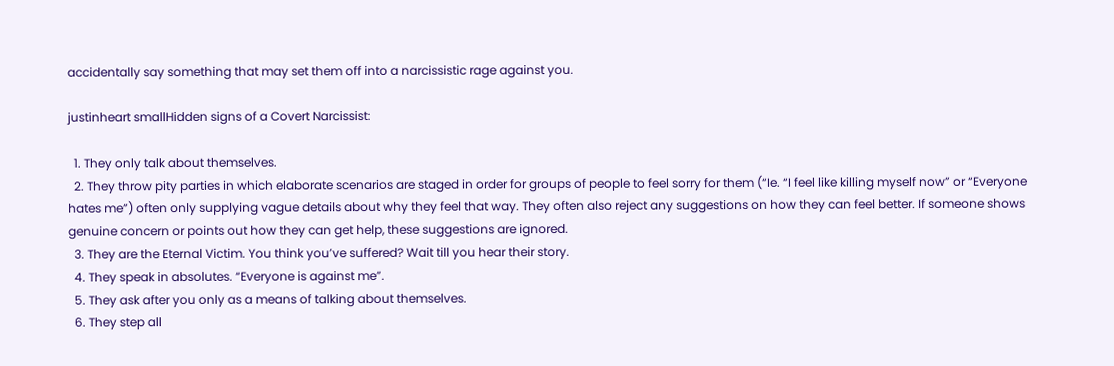accidentally say something that may set them off into a narcissistic rage against you.

justinheart smallHidden signs of a Covert Narcissist:

  1. They only talk about themselves.
  2. They throw pity parties in which elaborate scenarios are staged in order for groups of people to feel sorry for them (“Ie. “I feel like killing myself now” or “Everyone hates me”) often only supplying vague details about why they feel that way. They often also reject any suggestions on how they can feel better. If someone shows genuine concern or points out how they can get help, these suggestions are ignored.
  3. They are the Eternal Victim. You think you’ve suffered? Wait till you hear their story.
  4. They speak in absolutes. “Everyone is against me”.
  5. They ask after you only as a means of talking about themselves.
  6. They step all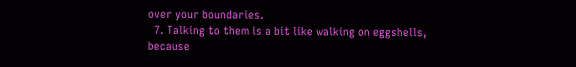over your boundaries.
  7. Talking to them is a bit like walking on eggshells, because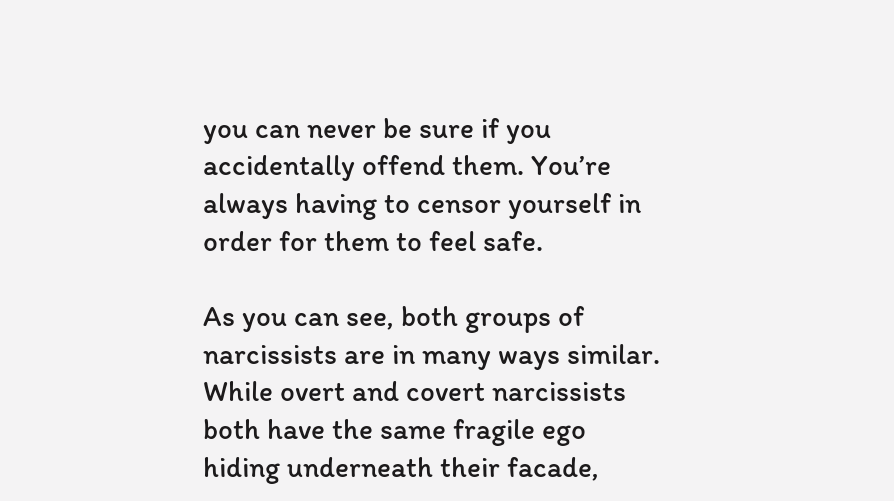you can never be sure if you accidentally offend them. You’re always having to censor yourself in order for them to feel safe.

As you can see, both groups of narcissists are in many ways similar. While overt and covert narcissists both have the same fragile ego hiding underneath their facade,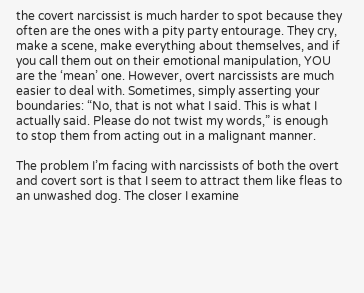the covert narcissist is much harder to spot because they often are the ones with a pity party entourage. They cry, make a scene, make everything about themselves, and if you call them out on their emotional manipulation, YOU are the ‘mean’ one. However, overt narcissists are much easier to deal with. Sometimes, simply asserting your boundaries: “No, that is not what I said. This is what I actually said. Please do not twist my words,” is enough to stop them from acting out in a malignant manner.

The problem I’m facing with narcissists of both the overt and covert sort is that I seem to attract them like fleas to an unwashed dog. The closer I examine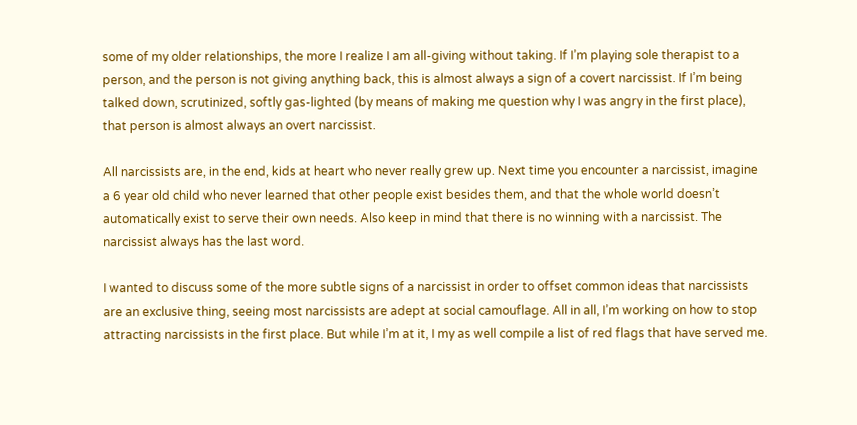some of my older relationships, the more I realize I am all-giving without taking. If I’m playing sole therapist to a person, and the person is not giving anything back, this is almost always a sign of a covert narcissist. If I’m being talked down, scrutinized, softly gas-lighted (by means of making me question why I was angry in the first place), that person is almost always an overt narcissist.

All narcissists are, in the end, kids at heart who never really grew up. Next time you encounter a narcissist, imagine a 6 year old child who never learned that other people exist besides them, and that the whole world doesn’t automatically exist to serve their own needs. Also keep in mind that there is no winning with a narcissist. The narcissist always has the last word.

I wanted to discuss some of the more subtle signs of a narcissist in order to offset common ideas that narcissists are an exclusive thing, seeing most narcissists are adept at social camouflage. All in all, I’m working on how to stop attracting narcissists in the first place. But while I’m at it, I my as well compile a list of red flags that have served me.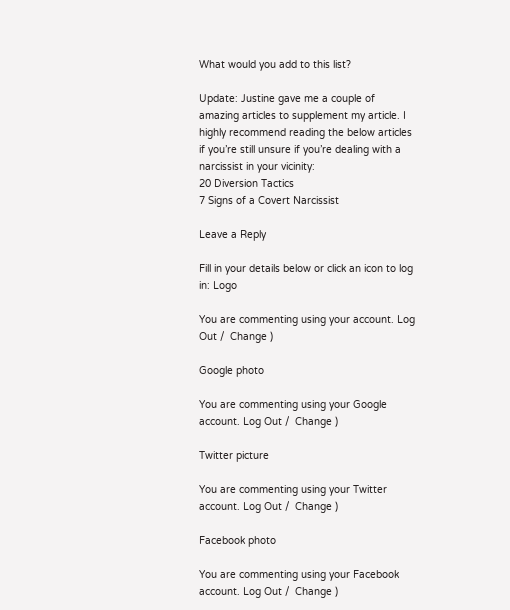What would you add to this list?

Update: Justine gave me a couple of amazing articles to supplement my article. I highly recommend reading the below articles if you’re still unsure if you’re dealing with a narcissist in your vicinity:
20 Diversion Tactics
7 Signs of a Covert Narcissist

Leave a Reply

Fill in your details below or click an icon to log in: Logo

You are commenting using your account. Log Out /  Change )

Google photo

You are commenting using your Google account. Log Out /  Change )

Twitter picture

You are commenting using your Twitter account. Log Out /  Change )

Facebook photo

You are commenting using your Facebook account. Log Out /  Change )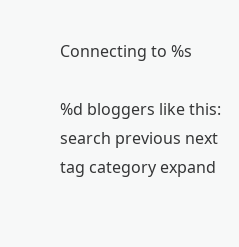Connecting to %s

%d bloggers like this:
search previous next tag category expand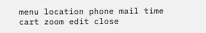menu location phone mail time cart zoom edit close